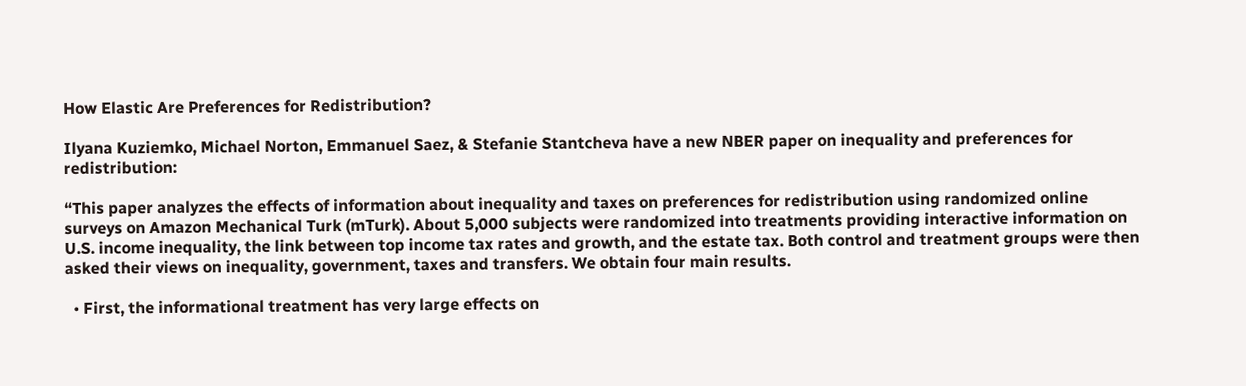How Elastic Are Preferences for Redistribution?

Ilyana Kuziemko, Michael Norton, Emmanuel Saez, & Stefanie Stantcheva have a new NBER paper on inequality and preferences for redistribution:

“This paper analyzes the effects of information about inequality and taxes on preferences for redistribution using randomized online surveys on Amazon Mechanical Turk (mTurk). About 5,000 subjects were randomized into treatments providing interactive information on U.S. income inequality, the link between top income tax rates and growth, and the estate tax. Both control and treatment groups were then asked their views on inequality, government, taxes and transfers. We obtain four main results.

  • First, the informational treatment has very large effects on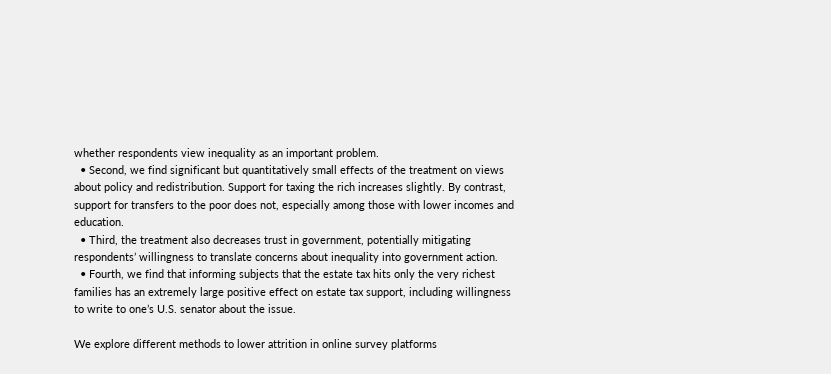whether respondents view inequality as an important problem.
  • Second, we find significant but quantitatively small effects of the treatment on views about policy and redistribution. Support for taxing the rich increases slightly. By contrast, support for transfers to the poor does not, especially among those with lower incomes and education.
  • Third, the treatment also decreases trust in government, potentially mitigating respondents’ willingness to translate concerns about inequality into government action.
  • Fourth, we find that informing subjects that the estate tax hits only the very richest families has an extremely large positive effect on estate tax support, including willingness to write to one’s U.S. senator about the issue.

We explore different methods to lower attrition in online survey platforms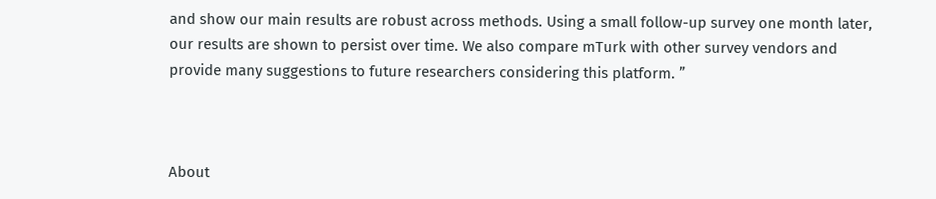and show our main results are robust across methods. Using a small follow-up survey one month later, our results are shown to persist over time. We also compare mTurk with other survey vendors and provide many suggestions to future researchers considering this platform. ”



About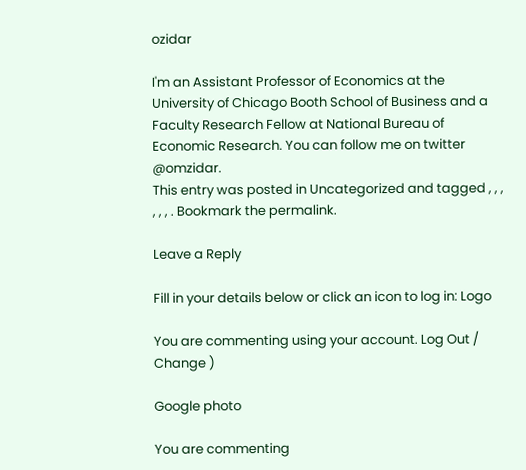ozidar

I'm an Assistant Professor of Economics at the University of Chicago Booth School of Business and a Faculty Research Fellow at National Bureau of Economic Research. You can follow me on twitter @omzidar.
This entry was posted in Uncategorized and tagged , , , , , , . Bookmark the permalink.

Leave a Reply

Fill in your details below or click an icon to log in: Logo

You are commenting using your account. Log Out /  Change )

Google photo

You are commenting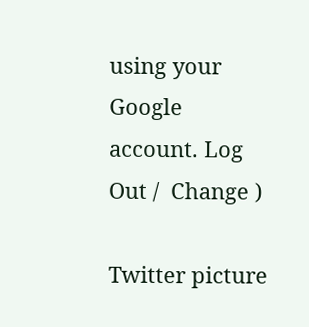using your Google account. Log Out /  Change )

Twitter picture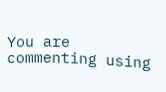You are commenting using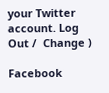your Twitter account. Log Out /  Change )

Facebook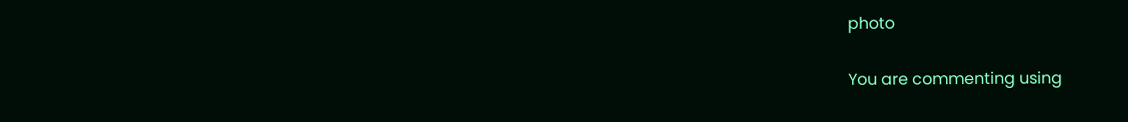photo

You are commenting using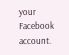your Facebook account.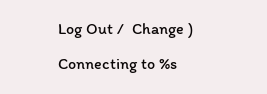Log Out /  Change )

Connecting to %s